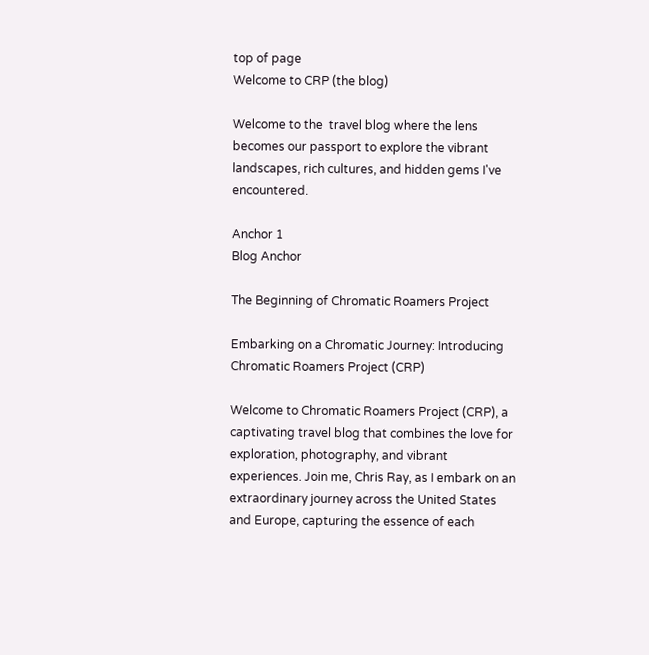top of page
Welcome to CRP (the blog)

Welcome to the  travel blog where the lens becomes our passport to explore the vibrant landscapes, rich cultures, and hidden gems I've encountered.

Anchor 1
Blog Anchor

The Beginning of Chromatic Roamers Project

Embarking on a Chromatic Journey: Introducing Chromatic Roamers Project (CRP)

Welcome to Chromatic Roamers Project (CRP), a captivating travel blog that combines the love for exploration, photography, and vibrant experiences. Join me, Chris Ray, as I embark on an extraordinary journey across the United States and Europe, capturing the essence of each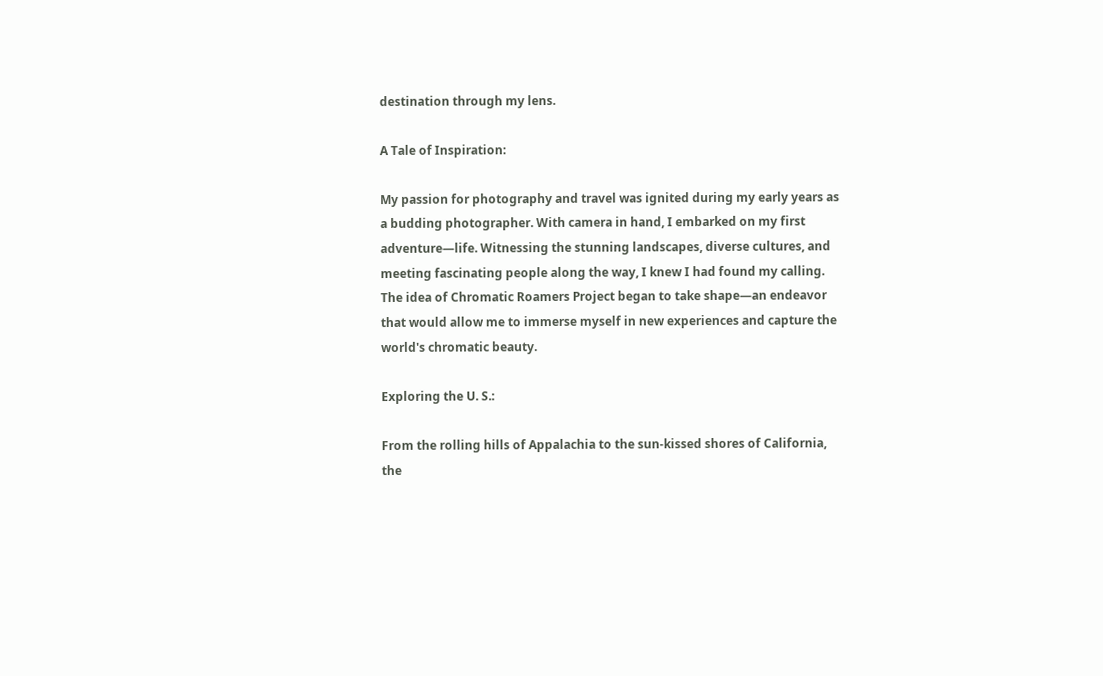destination through my lens.

A Tale of Inspiration:

My passion for photography and travel was ignited during my early years as a budding photographer. With camera in hand, I embarked on my first adventure—life. Witnessing the stunning landscapes, diverse cultures, and meeting fascinating people along the way, I knew I had found my calling. The idea of Chromatic Roamers Project began to take shape—an endeavor that would allow me to immerse myself in new experiences and capture the world's chromatic beauty.

Exploring the U. S.:

From the rolling hills of Appalachia to the sun-kissed shores of California, the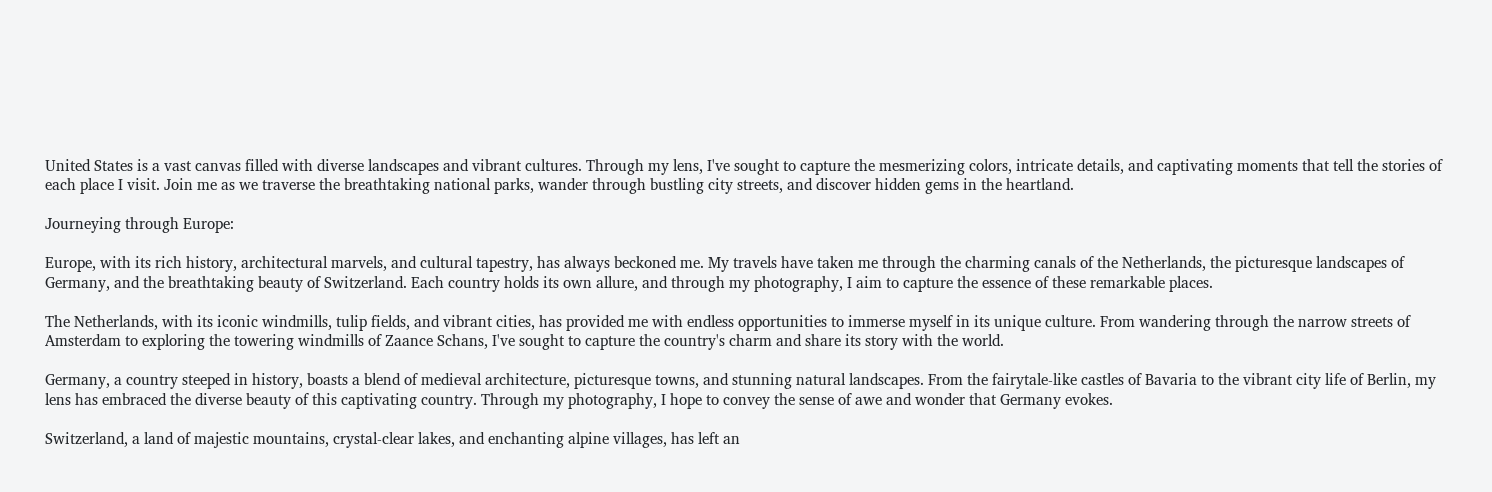United States is a vast canvas filled with diverse landscapes and vibrant cultures. Through my lens, I've sought to capture the mesmerizing colors, intricate details, and captivating moments that tell the stories of each place I visit. Join me as we traverse the breathtaking national parks, wander through bustling city streets, and discover hidden gems in the heartland.

Journeying through Europe:

Europe, with its rich history, architectural marvels, and cultural tapestry, has always beckoned me. My travels have taken me through the charming canals of the Netherlands, the picturesque landscapes of Germany, and the breathtaking beauty of Switzerland. Each country holds its own allure, and through my photography, I aim to capture the essence of these remarkable places.

The Netherlands, with its iconic windmills, tulip fields, and vibrant cities, has provided me with endless opportunities to immerse myself in its unique culture. From wandering through the narrow streets of Amsterdam to exploring the towering windmills of Zaance Schans, I've sought to capture the country's charm and share its story with the world.

Germany, a country steeped in history, boasts a blend of medieval architecture, picturesque towns, and stunning natural landscapes. From the fairytale-like castles of Bavaria to the vibrant city life of Berlin, my lens has embraced the diverse beauty of this captivating country. Through my photography, I hope to convey the sense of awe and wonder that Germany evokes.

Switzerland, a land of majestic mountains, crystal-clear lakes, and enchanting alpine villages, has left an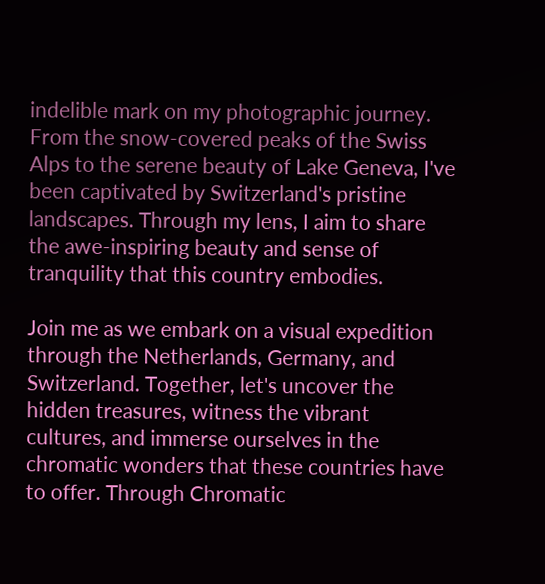indelible mark on my photographic journey. From the snow-covered peaks of the Swiss Alps to the serene beauty of Lake Geneva, I've been captivated by Switzerland's pristine landscapes. Through my lens, I aim to share the awe-inspiring beauty and sense of tranquility that this country embodies.

Join me as we embark on a visual expedition through the Netherlands, Germany, and Switzerland. Together, let's uncover the hidden treasures, witness the vibrant cultures, and immerse ourselves in the chromatic wonders that these countries have to offer. Through Chromatic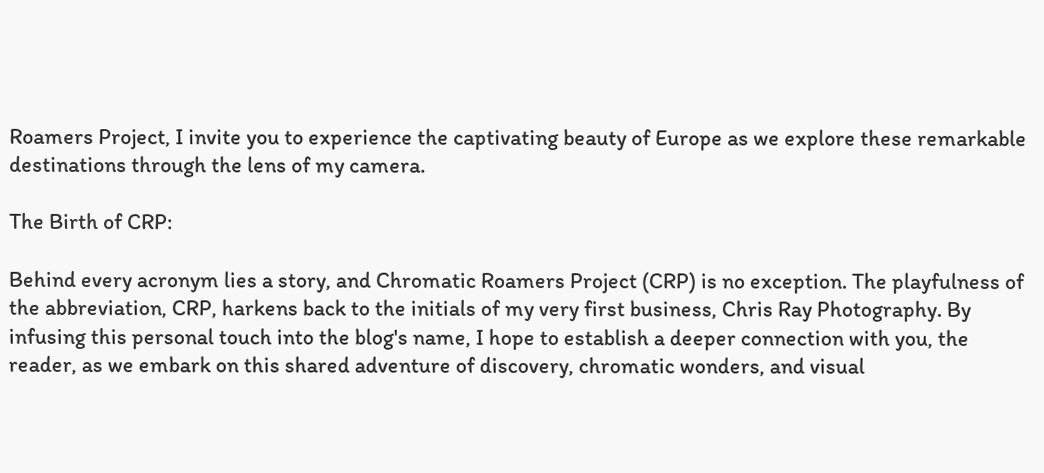Roamers Project, I invite you to experience the captivating beauty of Europe as we explore these remarkable destinations through the lens of my camera.

The Birth of CRP:

Behind every acronym lies a story, and Chromatic Roamers Project (CRP) is no exception. The playfulness of the abbreviation, CRP, harkens back to the initials of my very first business, Chris Ray Photography. By infusing this personal touch into the blog's name, I hope to establish a deeper connection with you, the reader, as we embark on this shared adventure of discovery, chromatic wonders, and visual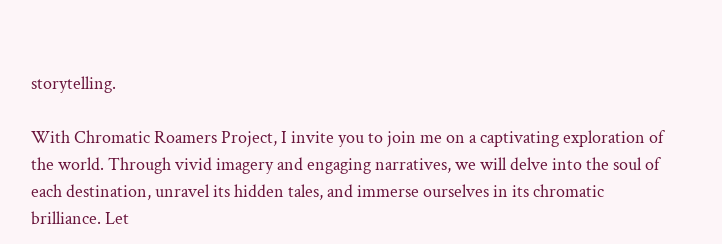storytelling.

With Chromatic Roamers Project, I invite you to join me on a captivating exploration of the world. Through vivid imagery and engaging narratives, we will delve into the soul of each destination, unravel its hidden tales, and immerse ourselves in its chromatic brilliance. Let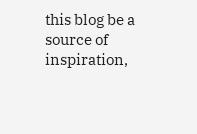this blog be a source of inspiration,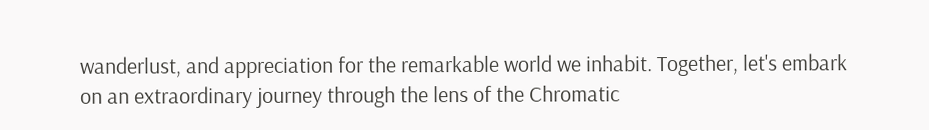wanderlust, and appreciation for the remarkable world we inhabit. Together, let's embark on an extraordinary journey through the lens of the Chromatic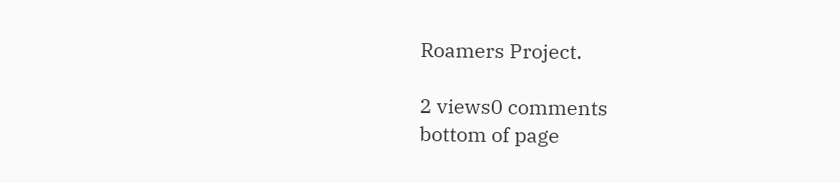Roamers Project.

2 views0 comments
bottom of page